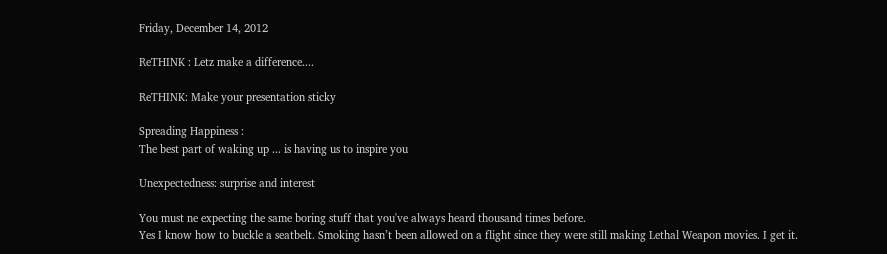Friday, December 14, 2012

ReTHINK : Letz make a difference....

ReTHINK: Make your presentation sticky

Spreading Happiness :
The best part of waking up ... is having us to inspire you

Unexpectedness: surprise and interest

You must ne expecting the same boring stuff that you've always heard thousand times before.
Yes I know how to buckle a seatbelt. Smoking hasn’t been allowed on a flight since they were still making Lethal Weapon movies. I get it.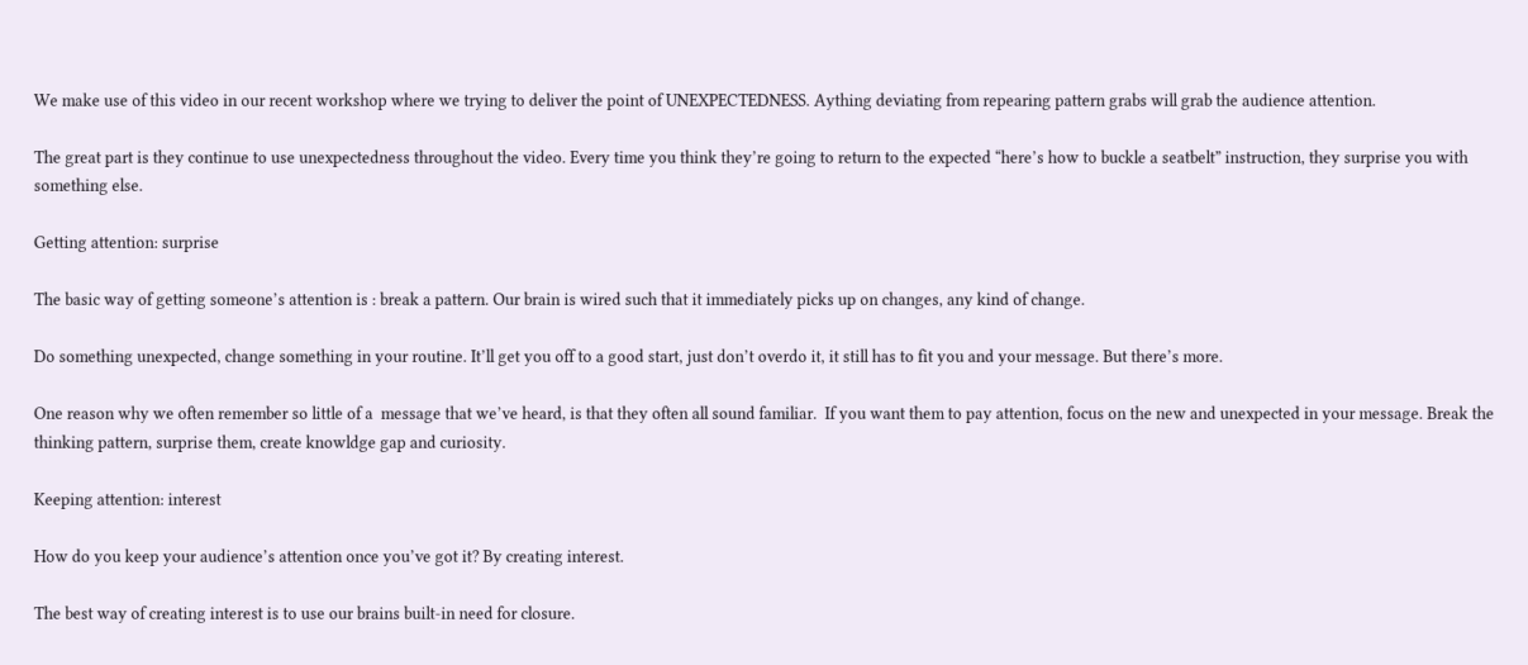We make use of this video in our recent workshop where we trying to deliver the point of UNEXPECTEDNESS. Aything deviating from repearing pattern grabs will grab the audience attention.

The great part is they continue to use unexpectedness throughout the video. Every time you think they’re going to return to the expected “here’s how to buckle a seatbelt” instruction, they surprise you with something else.

Getting attention: surprise

The basic way of getting someone’s attention is : break a pattern. Our brain is wired such that it immediately picks up on changes, any kind of change.

Do something unexpected, change something in your routine. It’ll get you off to a good start, just don’t overdo it, it still has to fit you and your message. But there’s more.

One reason why we often remember so little of a  message that we’ve heard, is that they often all sound familiar.  If you want them to pay attention, focus on the new and unexpected in your message. Break the thinking pattern, surprise them, create knowldge gap and curiosity.

Keeping attention: interest

How do you keep your audience’s attention once you’ve got it? By creating interest.

The best way of creating interest is to use our brains built-in need for closure.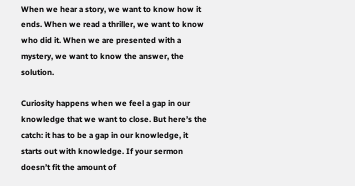When we hear a story, we want to know how it ends. When we read a thriller, we want to know who did it. When we are presented with a mystery, we want to know the answer, the solution.

Curiosity happens when we feel a gap in our knowledge that we want to close. But here’s the catch: it has to be a gap in our knowledge, it starts out with knowledge. If your sermon doesn’t fit the amount of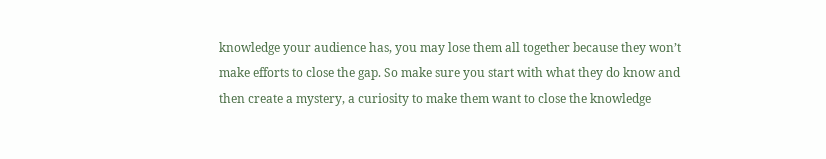knowledge your audience has, you may lose them all together because they won’t make efforts to close the gap. So make sure you start with what they do know and then create a mystery, a curiosity to make them want to close the knowledge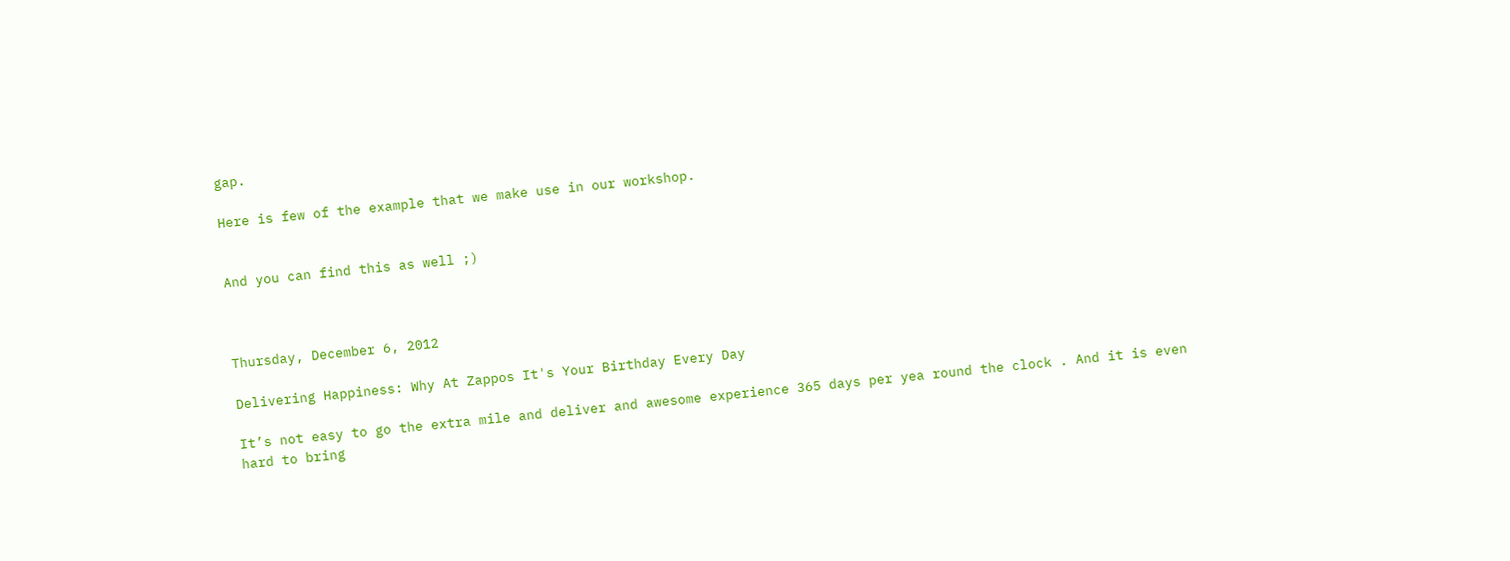gap.

Here is few of the example that we make use in our workshop.


And you can find this as well ;)



Thursday, December 6, 2012

Delivering Happiness: Why At Zappos It's Your Birthday Every Day

It’s not easy to go the extra mile and deliver and awesome experience 365 days per yea round the clock . And it is even hard to bring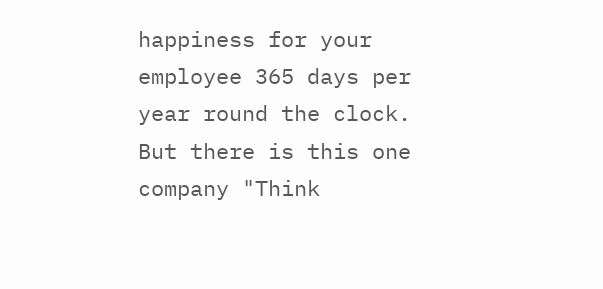happiness for your employee 365 days per year round the clock.
But there is this one company "Think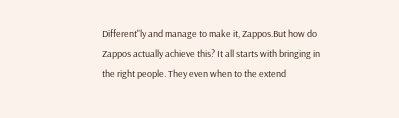Different"ly and manage to make it, Zappos.But how do Zappos actually achieve this? It all starts with bringing in the right people. They even when to the extend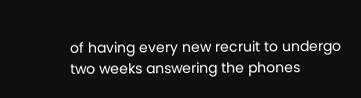of having every new recruit to undergo two weeks answering the phones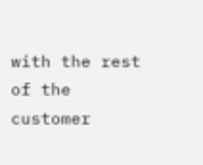with the rest of the customer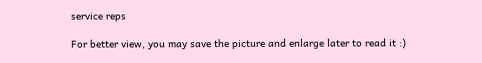service reps

For better view, you may save the picture and enlarge later to read it :)